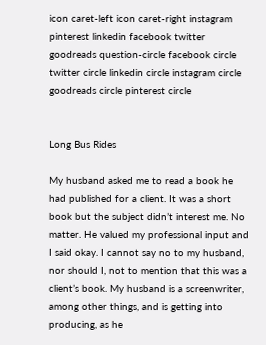icon caret-left icon caret-right instagram pinterest linkedin facebook twitter goodreads question-circle facebook circle twitter circle linkedin circle instagram circle goodreads circle pinterest circle


Long Bus Rides

My husband asked me to read a book he had published for a client. It was a short book but the subject didn’t interest me. No matter. He valued my professional input and I said okay. I cannot say no to my husband, nor should I, not to mention that this was a client’s book. My husband is a screenwriter, among other things, and is getting into producing, as he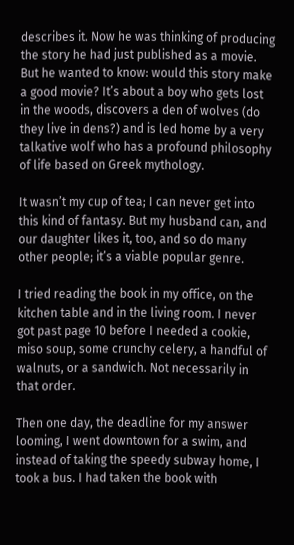describes it. Now he was thinking of producing the story he had just published as a movie. But he wanted to know: would this story make a good movie? It’s about a boy who gets lost in the woods, discovers a den of wolves (do they live in dens?) and is led home by a very talkative wolf who has a profound philosophy of life based on Greek mythology.

It wasn’t my cup of tea; I can never get into this kind of fantasy. But my husband can, and our daughter likes it, too, and so do many other people; it’s a viable popular genre.

I tried reading the book in my office, on the kitchen table and in the living room. I never got past page 10 before I needed a cookie, miso soup, some crunchy celery, a handful of walnuts, or a sandwich. Not necessarily in that order.

Then one day, the deadline for my answer looming, I went downtown for a swim, and instead of taking the speedy subway home, I took a bus. I had taken the book with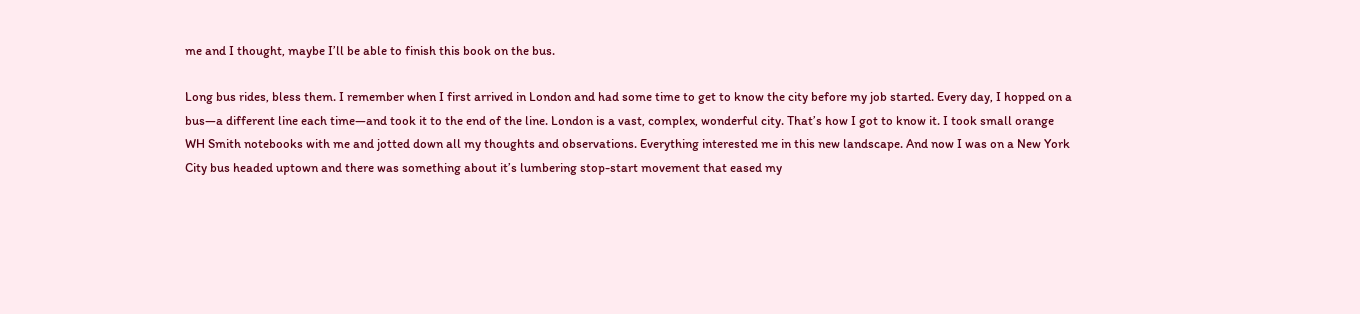me and I thought, maybe I’ll be able to finish this book on the bus.

Long bus rides, bless them. I remember when I first arrived in London and had some time to get to know the city before my job started. Every day, I hopped on a bus—a different line each time—and took it to the end of the line. London is a vast, complex, wonderful city. That’s how I got to know it. I took small orange WH Smith notebooks with me and jotted down all my thoughts and observations. Everything interested me in this new landscape. And now I was on a New York City bus headed uptown and there was something about it’s lumbering stop-start movement that eased my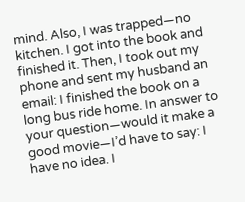mind. Also, I was trapped—no kitchen. I got into the book and finished it. Then, I took out my phone and sent my husband an email: I finished the book on a long bus ride home. In answer to your question—would it make a good movie—I’d have to say: I have no idea. I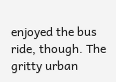enjoyed the bus ride, though. The gritty urban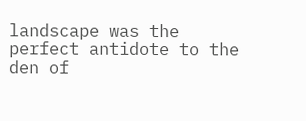landscape was the perfect antidote to the den of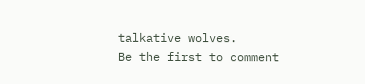talkative wolves.
Be the first to comment